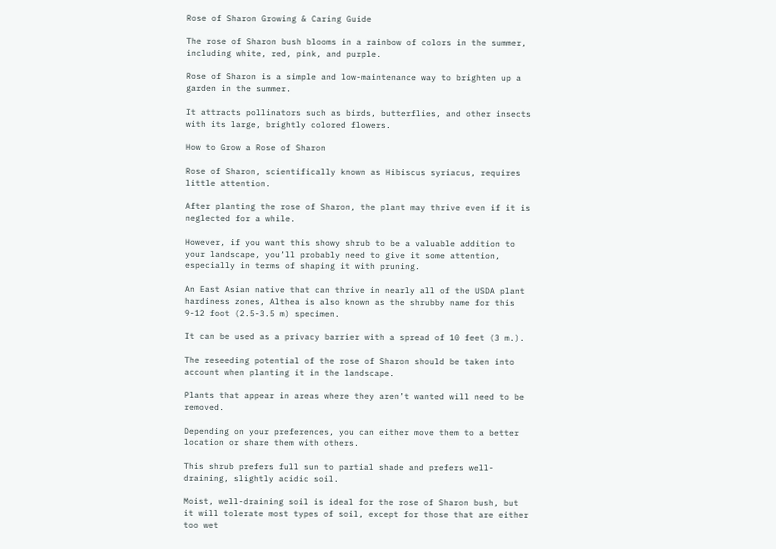Rose of Sharon Growing & Caring Guide

The rose of Sharon bush blooms in a rainbow of colors in the summer, including white, red, pink, and purple.

Rose of Sharon is a simple and low-maintenance way to brighten up a garden in the summer.

It attracts pollinators such as birds, butterflies, and other insects with its large, brightly colored flowers.

How to Grow a Rose of Sharon

Rose of Sharon, scientifically known as Hibiscus syriacus, requires little attention.

After planting the rose of Sharon, the plant may thrive even if it is neglected for a while.

However, if you want this showy shrub to be a valuable addition to your landscape, you’ll probably need to give it some attention, especially in terms of shaping it with pruning.

An East Asian native that can thrive in nearly all of the USDA plant hardiness zones, Althea is also known as the shrubby name for this 9-12 foot (2.5-3.5 m) specimen.

It can be used as a privacy barrier with a spread of 10 feet (3 m.).

The reseeding potential of the rose of Sharon should be taken into account when planting it in the landscape.

Plants that appear in areas where they aren’t wanted will need to be removed.

Depending on your preferences, you can either move them to a better location or share them with others.

This shrub prefers full sun to partial shade and prefers well-draining, slightly acidic soil.

Moist, well-draining soil is ideal for the rose of Sharon bush, but it will tolerate most types of soil, except for those that are either too wet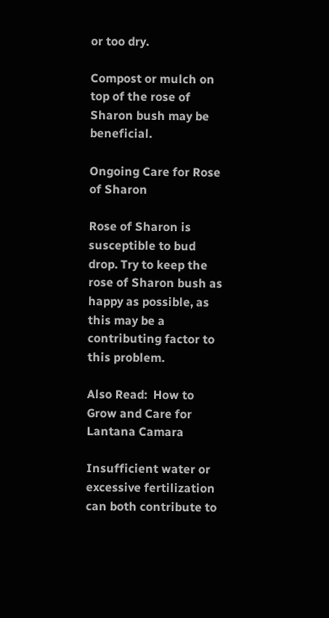or too dry.

Compost or mulch on top of the rose of Sharon bush may be beneficial.

Ongoing Care for Rose of Sharon

Rose of Sharon is susceptible to bud drop. Try to keep the rose of Sharon bush as happy as possible, as this may be a contributing factor to this problem.

Also Read:  How to Grow and Care for Lantana Camara

Insufficient water or excessive fertilization can both contribute to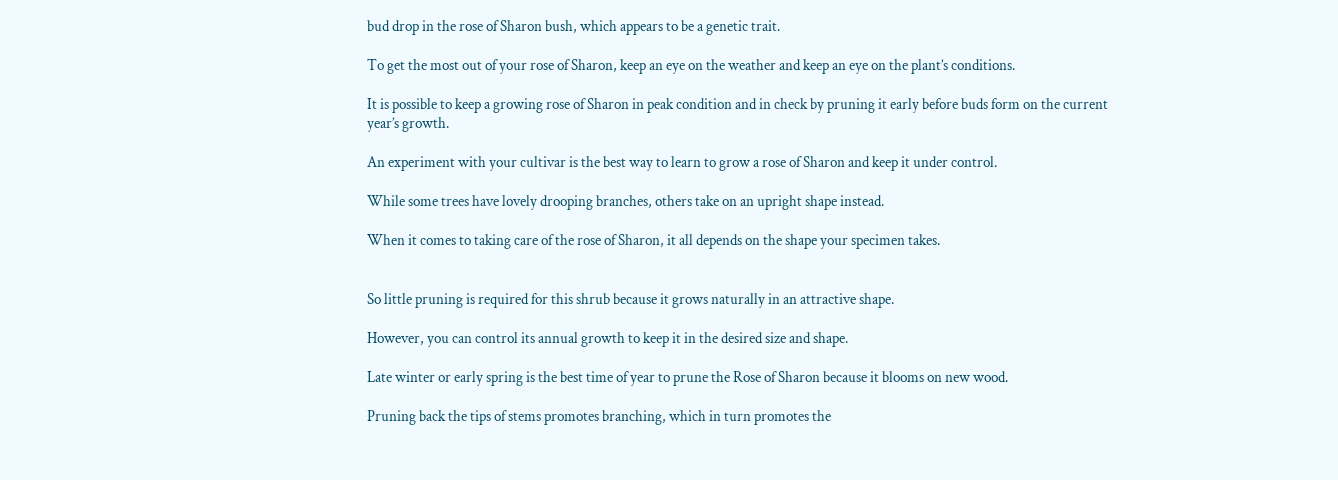bud drop in the rose of Sharon bush, which appears to be a genetic trait.

To get the most out of your rose of Sharon, keep an eye on the weather and keep an eye on the plant’s conditions.

It is possible to keep a growing rose of Sharon in peak condition and in check by pruning it early before buds form on the current year’s growth.

An experiment with your cultivar is the best way to learn to grow a rose of Sharon and keep it under control.

While some trees have lovely drooping branches, others take on an upright shape instead.

When it comes to taking care of the rose of Sharon, it all depends on the shape your specimen takes.


So little pruning is required for this shrub because it grows naturally in an attractive shape.

However, you can control its annual growth to keep it in the desired size and shape.

Late winter or early spring is the best time of year to prune the Rose of Sharon because it blooms on new wood.

Pruning back the tips of stems promotes branching, which in turn promotes the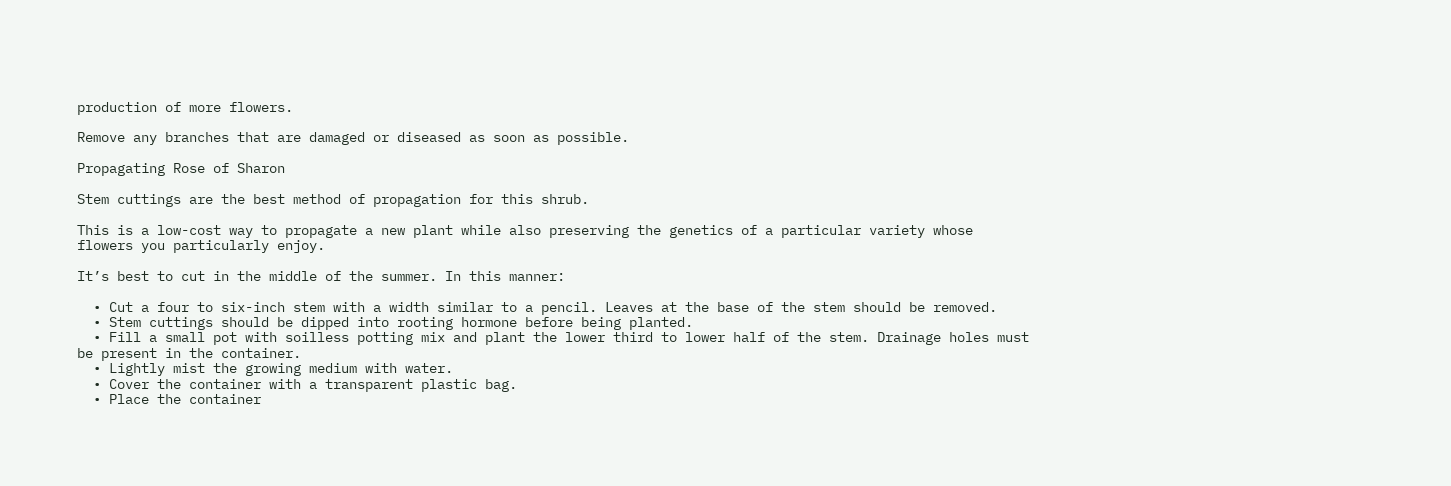production of more flowers.

Remove any branches that are damaged or diseased as soon as possible.

Propagating Rose of Sharon

Stem cuttings are the best method of propagation for this shrub.

This is a low-cost way to propagate a new plant while also preserving the genetics of a particular variety whose flowers you particularly enjoy.

It’s best to cut in the middle of the summer. In this manner:

  • Cut a four to six-inch stem with a width similar to a pencil. Leaves at the base of the stem should be removed.
  • Stem cuttings should be dipped into rooting hormone before being planted.
  • Fill a small pot with soilless potting mix and plant the lower third to lower half of the stem. Drainage holes must be present in the container.
  • Lightly mist the growing medium with water.
  • Cover the container with a transparent plastic bag.
  • Place the container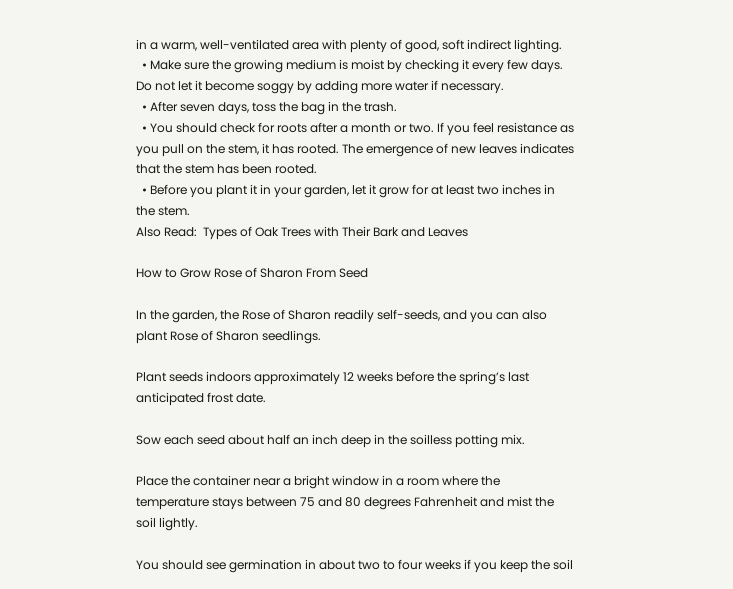in a warm, well-ventilated area with plenty of good, soft indirect lighting.
  • Make sure the growing medium is moist by checking it every few days. Do not let it become soggy by adding more water if necessary.
  • After seven days, toss the bag in the trash.
  • You should check for roots after a month or two. If you feel resistance as you pull on the stem, it has rooted. The emergence of new leaves indicates that the stem has been rooted.
  • Before you plant it in your garden, let it grow for at least two inches in the stem.
Also Read:  Types of Oak Trees with Their Bark and Leaves

How to Grow Rose of Sharon From Seed

In the garden, the Rose of Sharon readily self-seeds, and you can also plant Rose of Sharon seedlings.

Plant seeds indoors approximately 12 weeks before the spring’s last anticipated frost date.

Sow each seed about half an inch deep in the soilless potting mix.

Place the container near a bright window in a room where the temperature stays between 75 and 80 degrees Fahrenheit and mist the soil lightly.

You should see germination in about two to four weeks if you keep the soil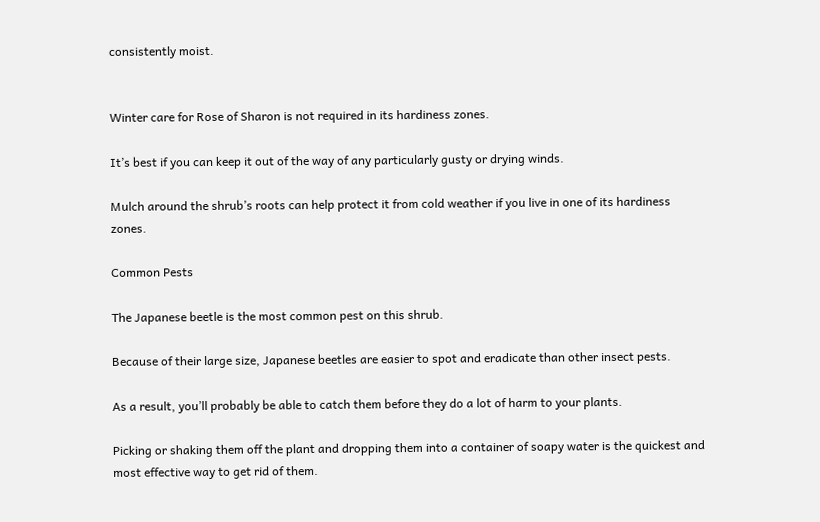consistently moist.


Winter care for Rose of Sharon is not required in its hardiness zones.

It’s best if you can keep it out of the way of any particularly gusty or drying winds.

Mulch around the shrub’s roots can help protect it from cold weather if you live in one of its hardiness zones.

Common Pests

The Japanese beetle is the most common pest on this shrub.

Because of their large size, Japanese beetles are easier to spot and eradicate than other insect pests.

As a result, you’ll probably be able to catch them before they do a lot of harm to your plants.

Picking or shaking them off the plant and dropping them into a container of soapy water is the quickest and most effective way to get rid of them.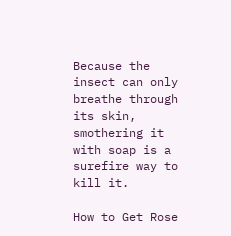Because the insect can only breathe through its skin, smothering it with soap is a surefire way to kill it.

How to Get Rose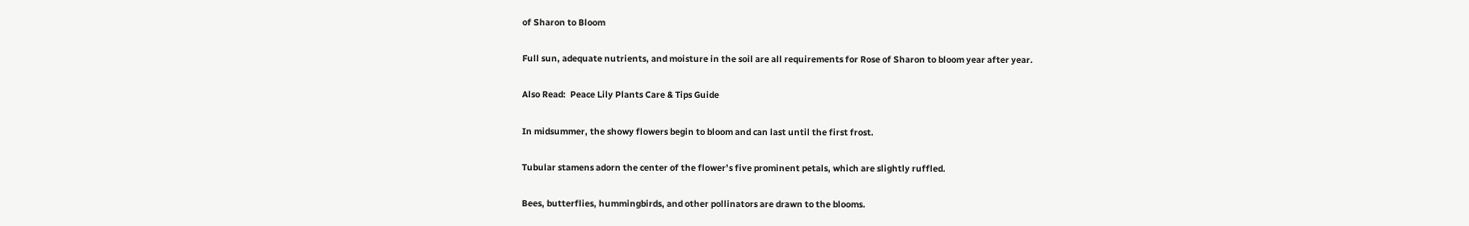of Sharon to Bloom

Full sun, adequate nutrients, and moisture in the soil are all requirements for Rose of Sharon to bloom year after year.

Also Read:  Peace Lily Plants Care & Tips Guide

In midsummer, the showy flowers begin to bloom and can last until the first frost.

Tubular stamens adorn the center of the flower’s five prominent petals, which are slightly ruffled.

Bees, butterflies, hummingbirds, and other pollinators are drawn to the blooms.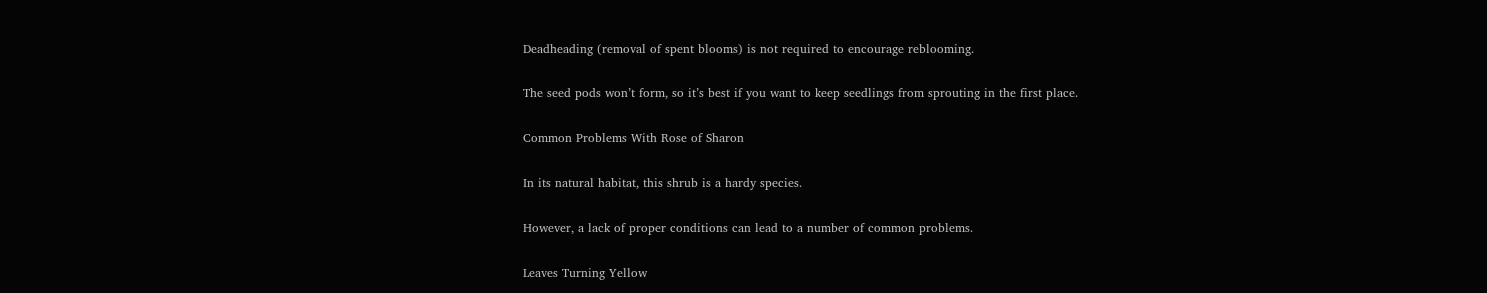Deadheading (removal of spent blooms) is not required to encourage reblooming.

The seed pods won’t form, so it’s best if you want to keep seedlings from sprouting in the first place.

Common Problems With Rose of Sharon

In its natural habitat, this shrub is a hardy species.

However, a lack of proper conditions can lead to a number of common problems.

Leaves Turning Yellow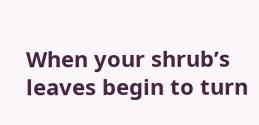When your shrub’s leaves begin to turn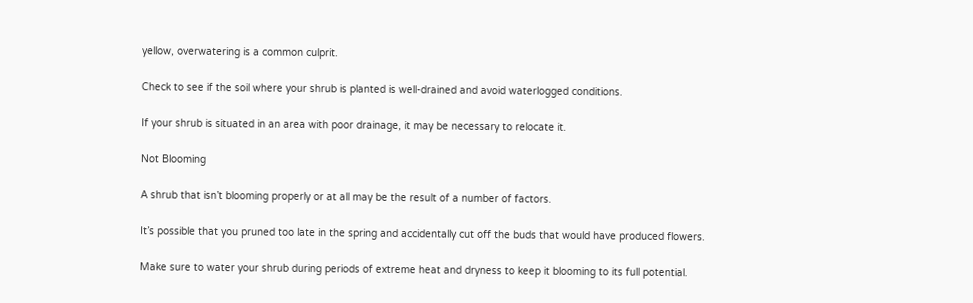yellow, overwatering is a common culprit.

Check to see if the soil where your shrub is planted is well-drained and avoid waterlogged conditions.

If your shrub is situated in an area with poor drainage, it may be necessary to relocate it.

Not Blooming

A shrub that isn’t blooming properly or at all may be the result of a number of factors.

It’s possible that you pruned too late in the spring and accidentally cut off the buds that would have produced flowers.

Make sure to water your shrub during periods of extreme heat and dryness to keep it blooming to its full potential.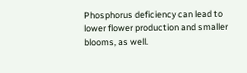Phosphorus deficiency can lead to lower flower production and smaller blooms, as well.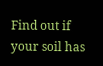Find out if your soil has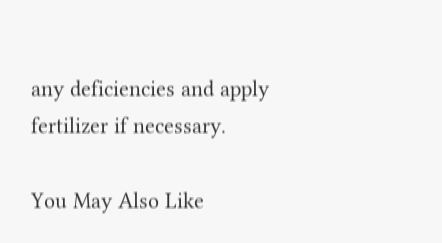any deficiencies and apply fertilizer if necessary.

You May Also Like